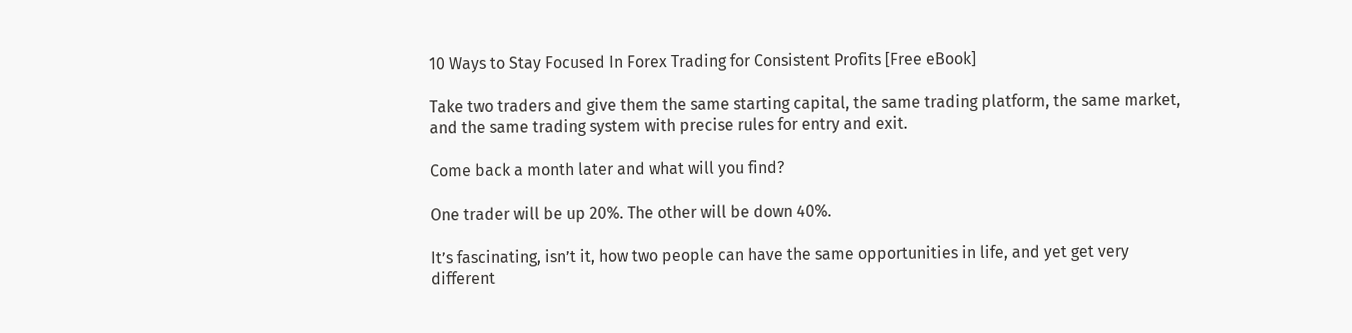10 Ways to Stay Focused In Forex Trading for Consistent Profits [Free eBook]

Take two traders and give them the same starting capital, the same trading platform, the same market, and the same trading system with precise rules for entry and exit.

Come back a month later and what will you find?

One trader will be up 20%. The other will be down 40%.

It’s fascinating, isn’t it, how two people can have the same opportunities in life, and yet get very different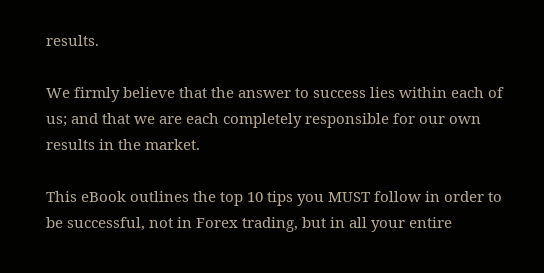results.

We firmly believe that the answer to success lies within each of us; and that we are each completely responsible for our own results in the market.

This eBook outlines the top 10 tips you MUST follow in order to be successful, not in Forex trading, but in all your entire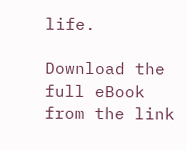life.

Download the full eBook from the link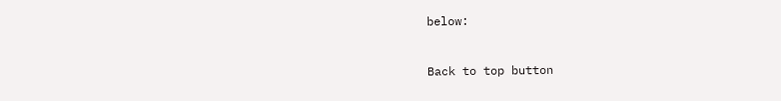below:


Back to top button